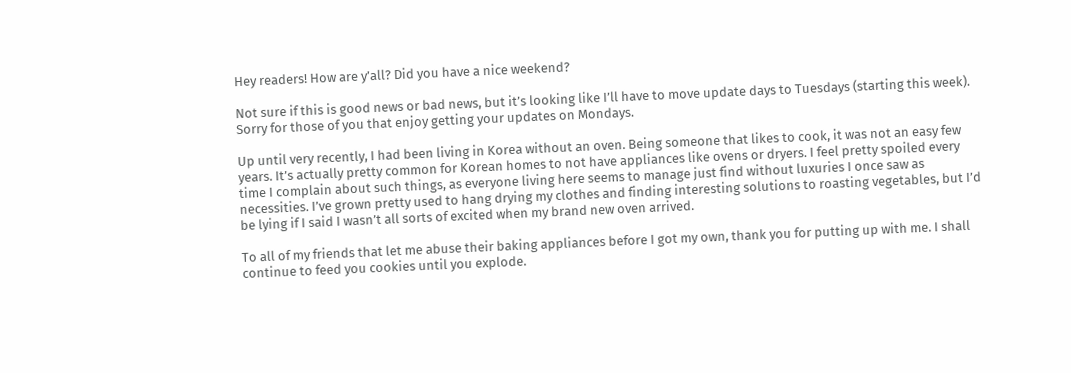Hey readers! How are y’all? Did you have a nice weekend?

Not sure if this is good news or bad news, but it’s looking like I’ll have to move update days to Tuesdays (starting this week). Sorry for those of you that enjoy getting your updates on Mondays.

Up until very recently, I had been living in Korea without an oven. Being someone that likes to cook, it was not an easy few years. It’s actually pretty common for Korean homes to not have appliances like ovens or dryers. I feel pretty spoiled every time I complain about such things, as everyone living here seems to manage just find without luxuries I once saw as necessities. I’ve grown pretty used to hang drying my clothes and finding interesting solutions to roasting vegetables, but I’d be lying if I said I wasn’t all sorts of excited when my brand new oven arrived.

To all of my friends that let me abuse their baking appliances before I got my own, thank you for putting up with me. I shall continue to feed you cookies until you explode.